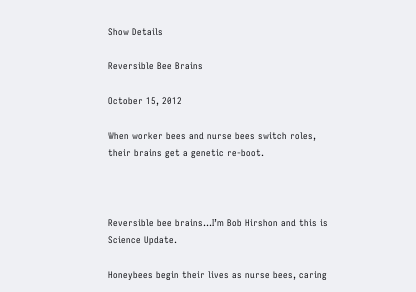Show Details

Reversible Bee Brains

October 15, 2012

When worker bees and nurse bees switch roles, their brains get a genetic re-boot.



Reversible bee brains…I’m Bob Hirshon and this is Science Update.

Honeybees begin their lives as nurse bees, caring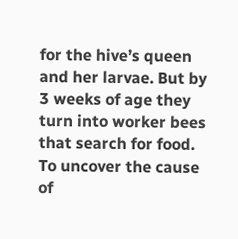for the hive’s queen and her larvae. But by 3 weeks of age they turn into worker bees that search for food. To uncover the cause of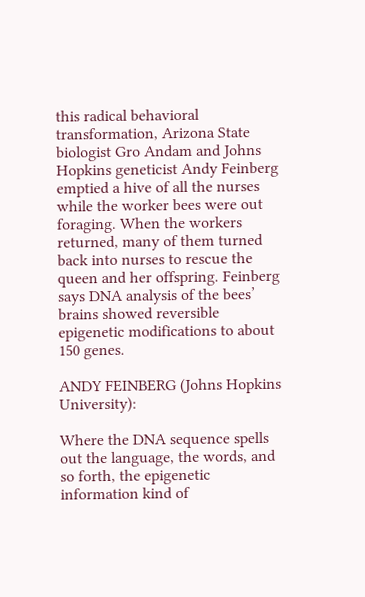this radical behavioral transformation, Arizona State biologist Gro Andam and Johns Hopkins geneticist Andy Feinberg emptied a hive of all the nurses while the worker bees were out foraging. When the workers returned, many of them turned back into nurses to rescue the queen and her offspring. Feinberg says DNA analysis of the bees’ brains showed reversible epigenetic modifications to about 150 genes.

ANDY FEINBERG (Johns Hopkins University):

Where the DNA sequence spells out the language, the words, and so forth, the epigenetic information kind of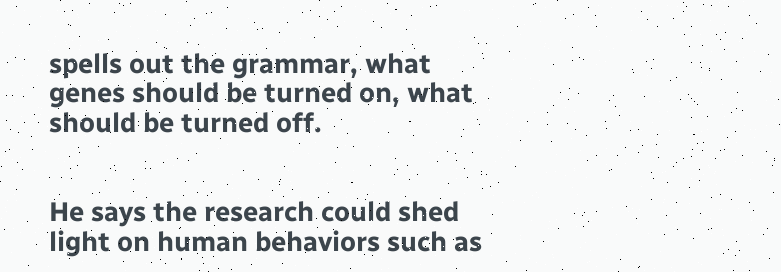spells out the grammar, what genes should be turned on, what should be turned off.


He says the research could shed light on human behaviors such as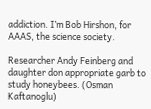addiction. I’m Bob Hirshon, for AAAS, the science society.

Researcher Andy Feinberg and daughter don appropriate garb to study honeybees. (Osman Kaftanoglu)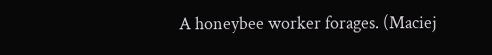A honeybee worker forages. (Maciej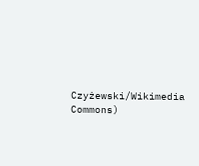Czyżewski/Wikimedia Commons)